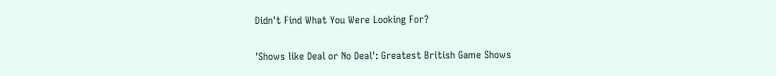Didn't Find What You Were Looking For?

'Shows like Deal or No Deal': Greatest British Game Shows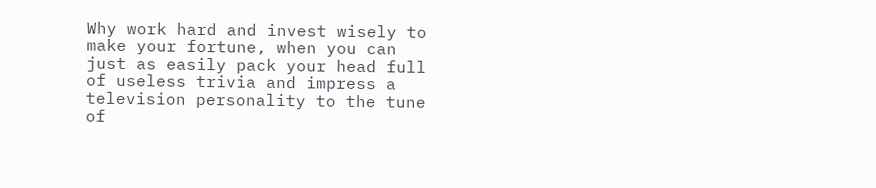Why work hard and invest wisely to make your fortune, when you can just as easily pack your head full of useless trivia and impress a television personality to the tune of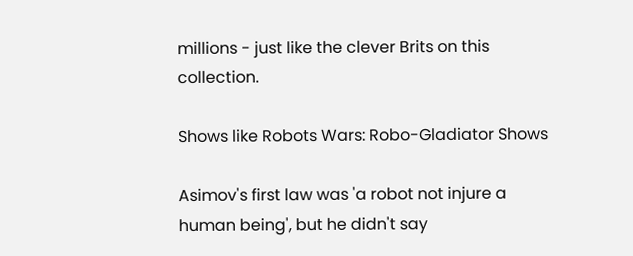millions - just like the clever Brits on this collection.

Shows like Robots Wars: Robo-Gladiator Shows

Asimov's first law was 'a robot not injure a human being', but he didn't say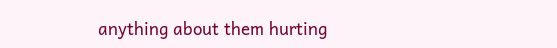anything about them hurting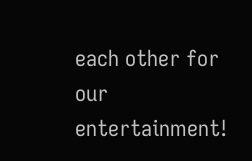each other for our entertainment!